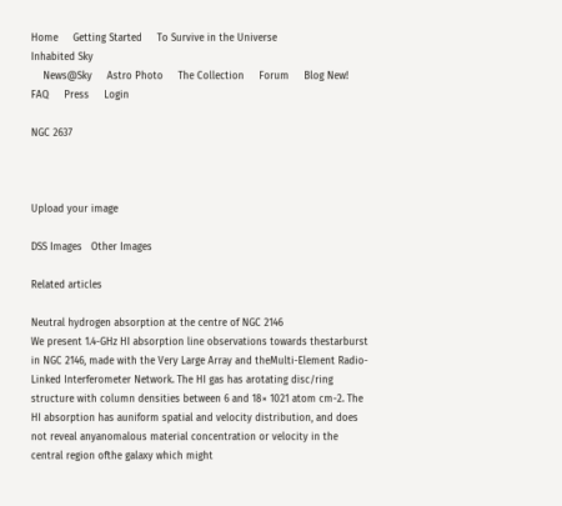Home     Getting Started     To Survive in the Universe
Inhabited Sky
    News@Sky     Astro Photo     The Collection     Forum     Blog New!     FAQ     Press     Login

NGC 2637



Upload your image

DSS Images   Other Images

Related articles

Neutral hydrogen absorption at the centre of NGC 2146
We present 1.4-GHz HI absorption line observations towards thestarburst in NGC 2146, made with the Very Large Array and theMulti-Element Radio-Linked Interferometer Network. The HI gas has arotating disc/ring structure with column densities between 6 and 18× 1021 atom cm-2. The HI absorption has auniform spatial and velocity distribution, and does not reveal anyanomalous material concentration or velocity in the central region ofthe galaxy which might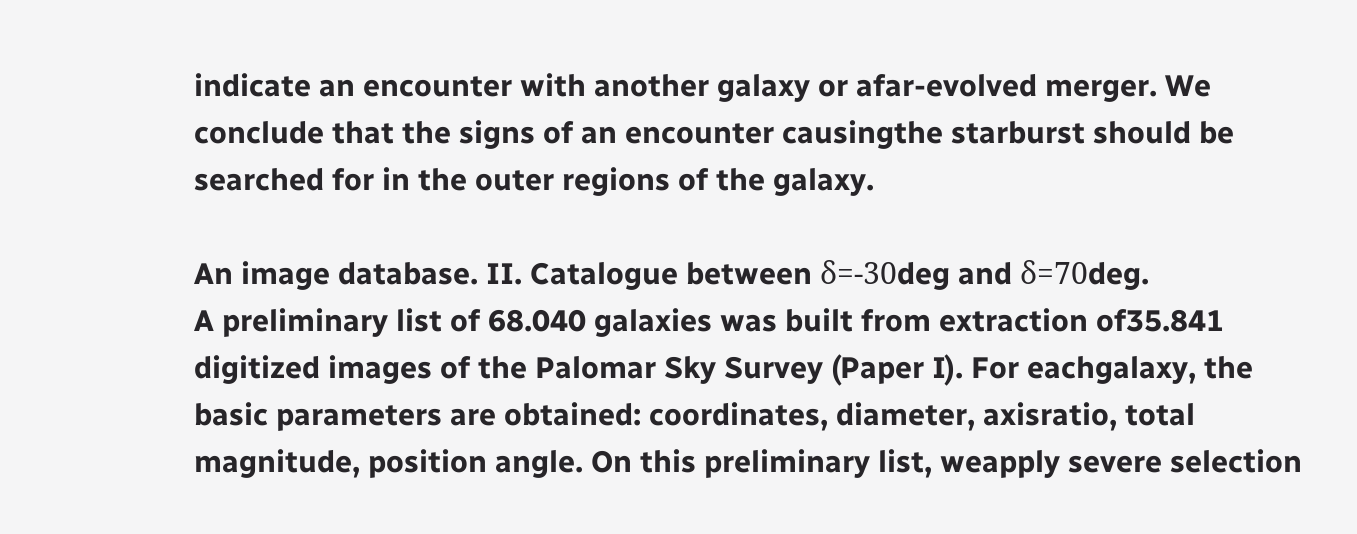indicate an encounter with another galaxy or afar-evolved merger. We conclude that the signs of an encounter causingthe starburst should be searched for in the outer regions of the galaxy.

An image database. II. Catalogue between δ=-30deg and δ=70deg.
A preliminary list of 68.040 galaxies was built from extraction of35.841 digitized images of the Palomar Sky Survey (Paper I). For eachgalaxy, the basic parameters are obtained: coordinates, diameter, axisratio, total magnitude, position angle. On this preliminary list, weapply severe selection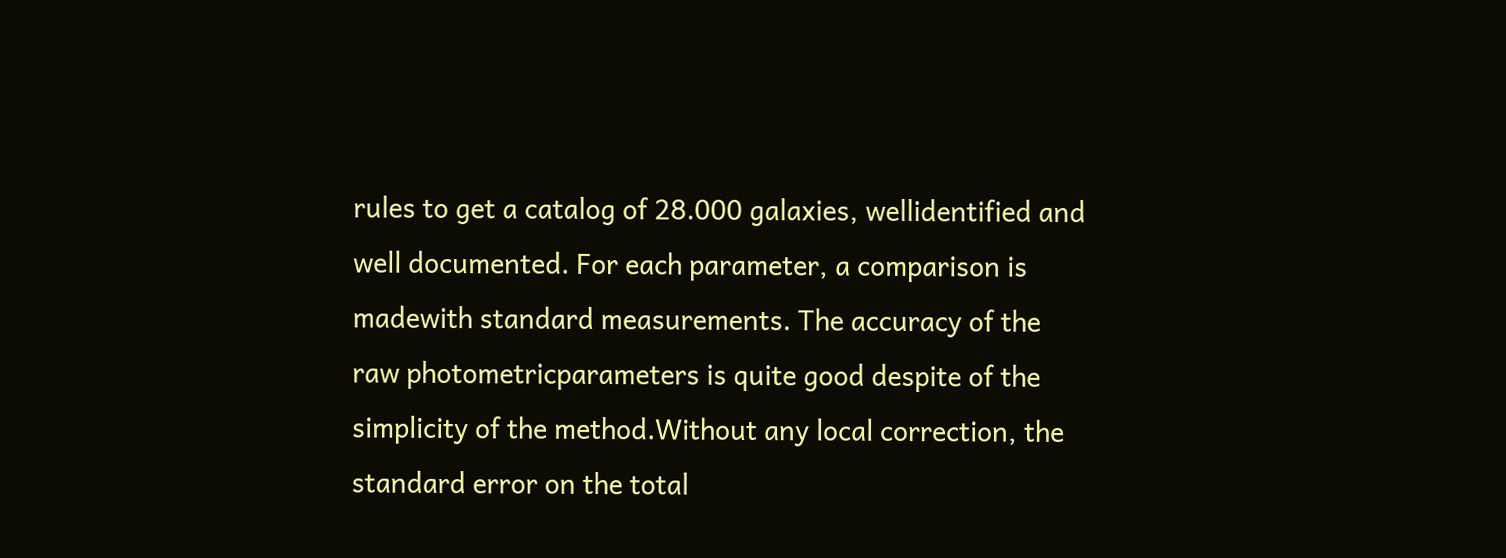rules to get a catalog of 28.000 galaxies, wellidentified and well documented. For each parameter, a comparison is madewith standard measurements. The accuracy of the raw photometricparameters is quite good despite of the simplicity of the method.Without any local correction, the standard error on the total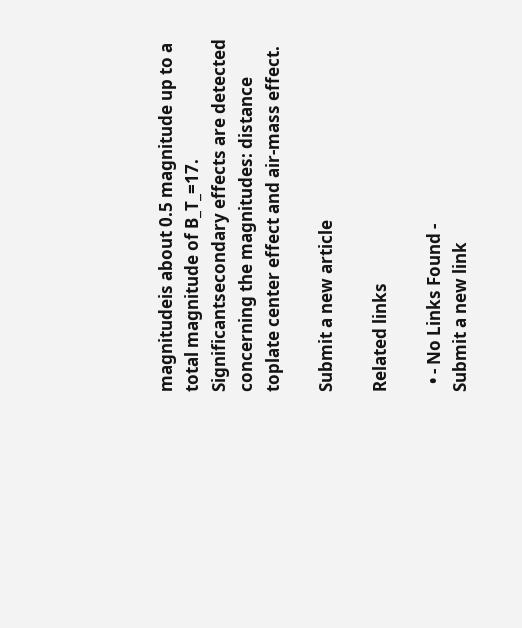magnitudeis about 0.5 magnitude up to a total magnitude of B_T_=17. Significantsecondary effects are detected concerning the magnitudes: distance toplate center effect and air-mass effect.

Submit a new article

Related links

  • - No Links Found -
Submit a new link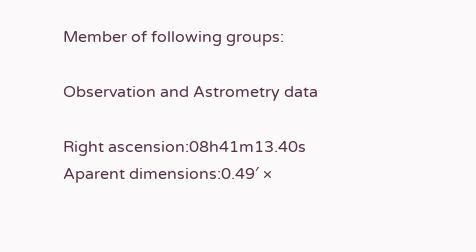Member of following groups:

Observation and Astrometry data

Right ascension:08h41m13.40s
Aparent dimensions:0.49′ ×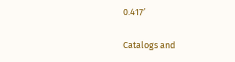0.417′

Catalogs and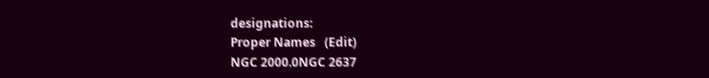designations:
Proper Names   (Edit)
NGC 2000.0NGC 2637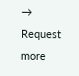→ Request more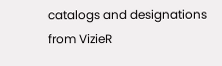catalogs and designations from VizieR